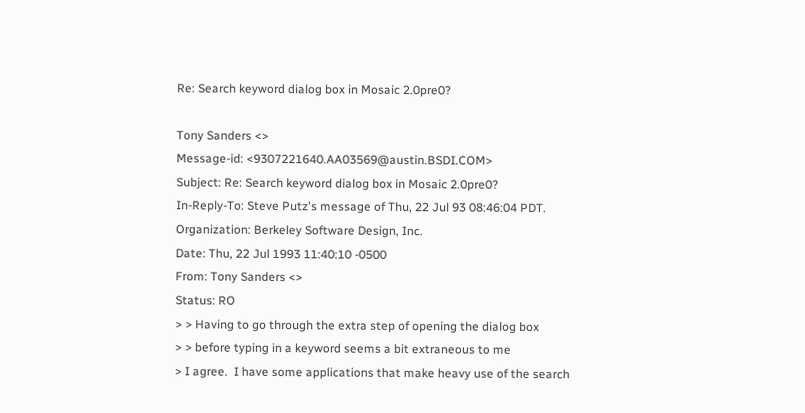Re: Search keyword dialog box in Mosaic 2.0pre0?

Tony Sanders <>
Message-id: <9307221640.AA03569@austin.BSDI.COM>
Subject: Re: Search keyword dialog box in Mosaic 2.0pre0?
In-Reply-To: Steve Putz's message of Thu, 22 Jul 93 08:46:04 PDT.
Organization: Berkeley Software Design, Inc.
Date: Thu, 22 Jul 1993 11:40:10 -0500
From: Tony Sanders <>
Status: RO
> > Having to go through the extra step of opening the dialog box
> > before typing in a keyword seems a bit extraneous to me
> I agree.  I have some applications that make heavy use of the search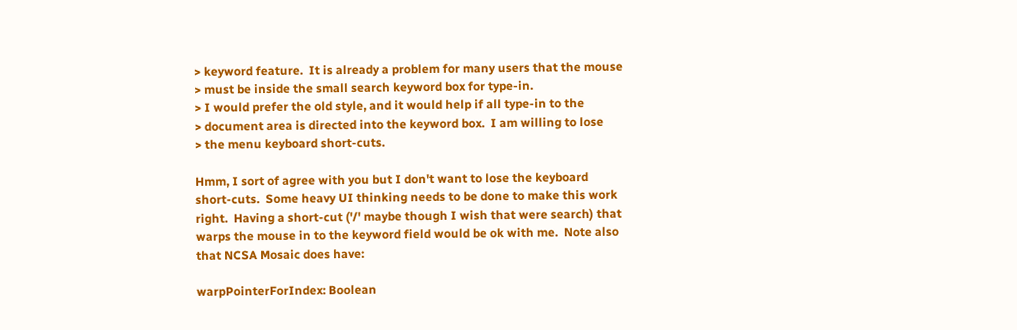> keyword feature.  It is already a problem for many users that the mouse
> must be inside the small search keyword box for type-in.
> I would prefer the old style, and it would help if all type-in to the
> document area is directed into the keyword box.  I am willing to lose
> the menu keyboard short-cuts.

Hmm, I sort of agree with you but I don't want to lose the keyboard
short-cuts.  Some heavy UI thinking needs to be done to make this work
right.  Having a short-cut ('/' maybe though I wish that were search) that
warps the mouse in to the keyword field would be ok with me.  Note also
that NCSA Mosaic does have:

warpPointerForIndex: Boolean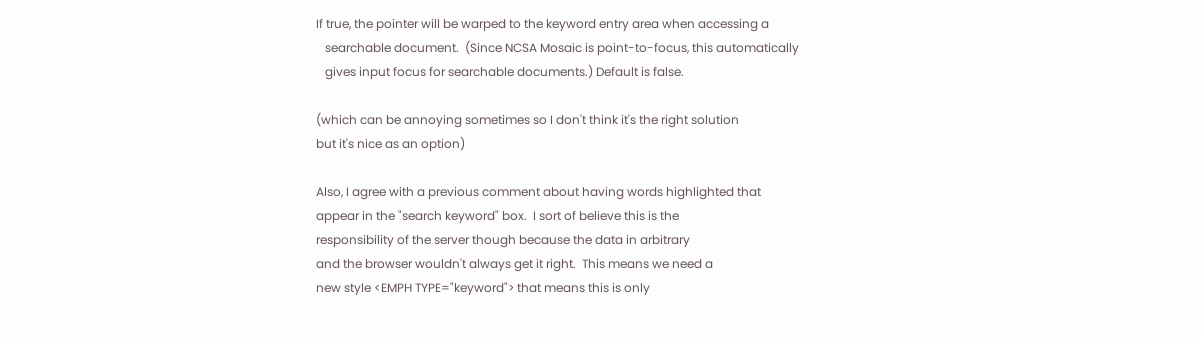If true, the pointer will be warped to the keyword entry area when accessing a
   searchable document.  (Since NCSA Mosaic is point-to-focus, this automatically
   gives input focus for searchable documents.) Default is false.

(which can be annoying sometimes so I don't think it's the right solution
but it's nice as an option)

Also, I agree with a previous comment about having words highlighted that
appear in the "search keyword" box.  I sort of believe this is the
responsibility of the server though because the data in arbitrary
and the browser wouldn't always get it right.  This means we need a
new style <EMPH TYPE="keyword"> that means this is only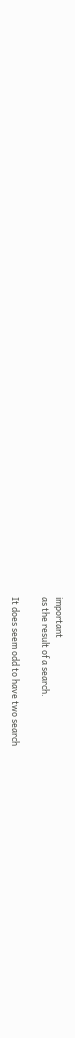important
as the result of a search.

It does seem odd to have two search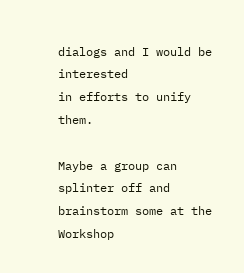dialogs and I would be interested
in efforts to unify them.

Maybe a group can splinter off and brainstorm some at the Workshop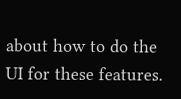about how to do the UI for these features.